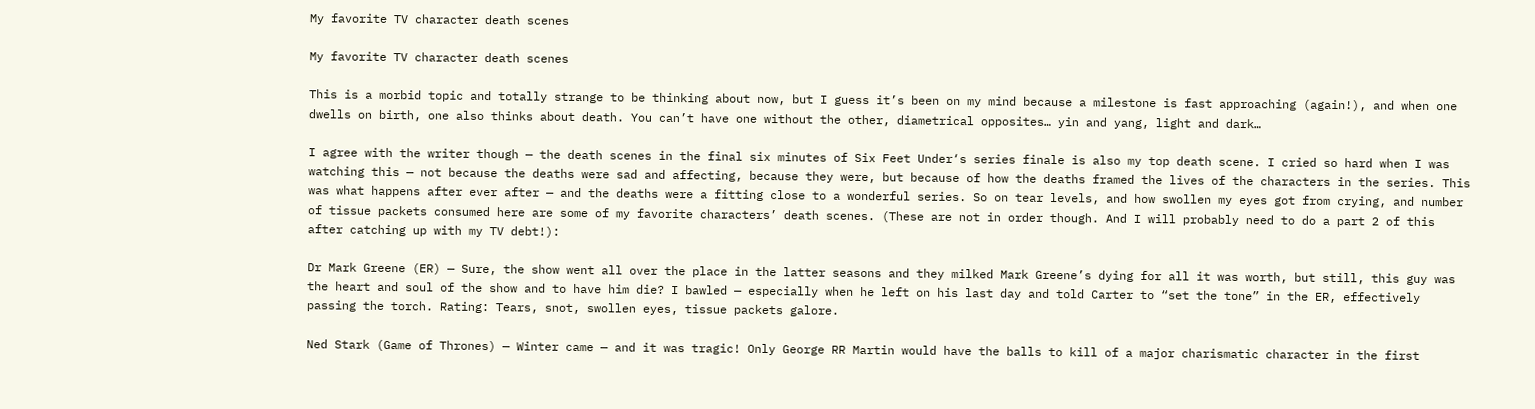My favorite TV character death scenes

My favorite TV character death scenes

This is a morbid topic and totally strange to be thinking about now, but I guess it’s been on my mind because a milestone is fast approaching (again!), and when one dwells on birth, one also thinks about death. You can’t have one without the other, diametrical opposites… yin and yang, light and dark…

I agree with the writer though — the death scenes in the final six minutes of Six Feet Under‘s series finale is also my top death scene. I cried so hard when I was watching this — not because the deaths were sad and affecting, because they were, but because of how the deaths framed the lives of the characters in the series. This was what happens after ever after — and the deaths were a fitting close to a wonderful series. So on tear levels, and how swollen my eyes got from crying, and number of tissue packets consumed here are some of my favorite characters’ death scenes. (These are not in order though. And I will probably need to do a part 2 of this after catching up with my TV debt!):

Dr Mark Greene (ER) — Sure, the show went all over the place in the latter seasons and they milked Mark Greene’s dying for all it was worth, but still, this guy was the heart and soul of the show and to have him die? I bawled — especially when he left on his last day and told Carter to “set the tone” in the ER, effectively passing the torch. Rating: Tears, snot, swollen eyes, tissue packets galore.

Ned Stark (Game of Thrones) — Winter came — and it was tragic! Only George RR Martin would have the balls to kill of a major charismatic character in the first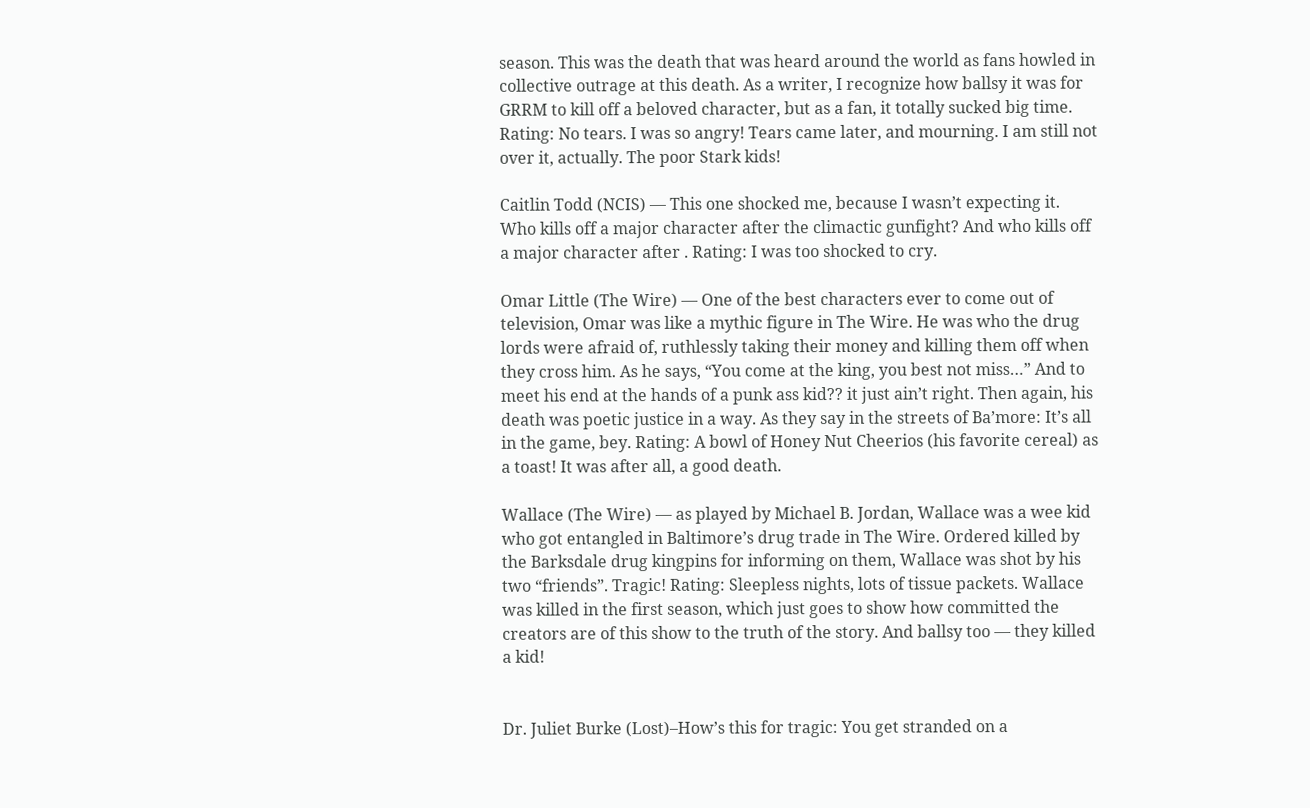season. This was the death that was heard around the world as fans howled in collective outrage at this death. As a writer, I recognize how ballsy it was for GRRM to kill off a beloved character, but as a fan, it totally sucked big time. Rating: No tears. I was so angry! Tears came later, and mourning. I am still not over it, actually. The poor Stark kids!

Caitlin Todd (NCIS) — This one shocked me, because I wasn’t expecting it. Who kills off a major character after the climactic gunfight? And who kills off a major character after . Rating: I was too shocked to cry.

Omar Little (The Wire) — One of the best characters ever to come out of television, Omar was like a mythic figure in The Wire. He was who the drug lords were afraid of, ruthlessly taking their money and killing them off when they cross him. As he says, “You come at the king, you best not miss…” And to meet his end at the hands of a punk ass kid?? it just ain’t right. Then again, his death was poetic justice in a way. As they say in the streets of Ba’more: It’s all in the game, bey. Rating: A bowl of Honey Nut Cheerios (his favorite cereal) as a toast! It was after all, a good death.

Wallace (The Wire) — as played by Michael B. Jordan, Wallace was a wee kid who got entangled in Baltimore’s drug trade in The Wire. Ordered killed by the Barksdale drug kingpins for informing on them, Wallace was shot by his two “friends”. Tragic! Rating: Sleepless nights, lots of tissue packets. Wallace was killed in the first season, which just goes to show how committed the creators are of this show to the truth of the story. And ballsy too — they killed a kid!


Dr. Juliet Burke (Lost)–How’s this for tragic: You get stranded on a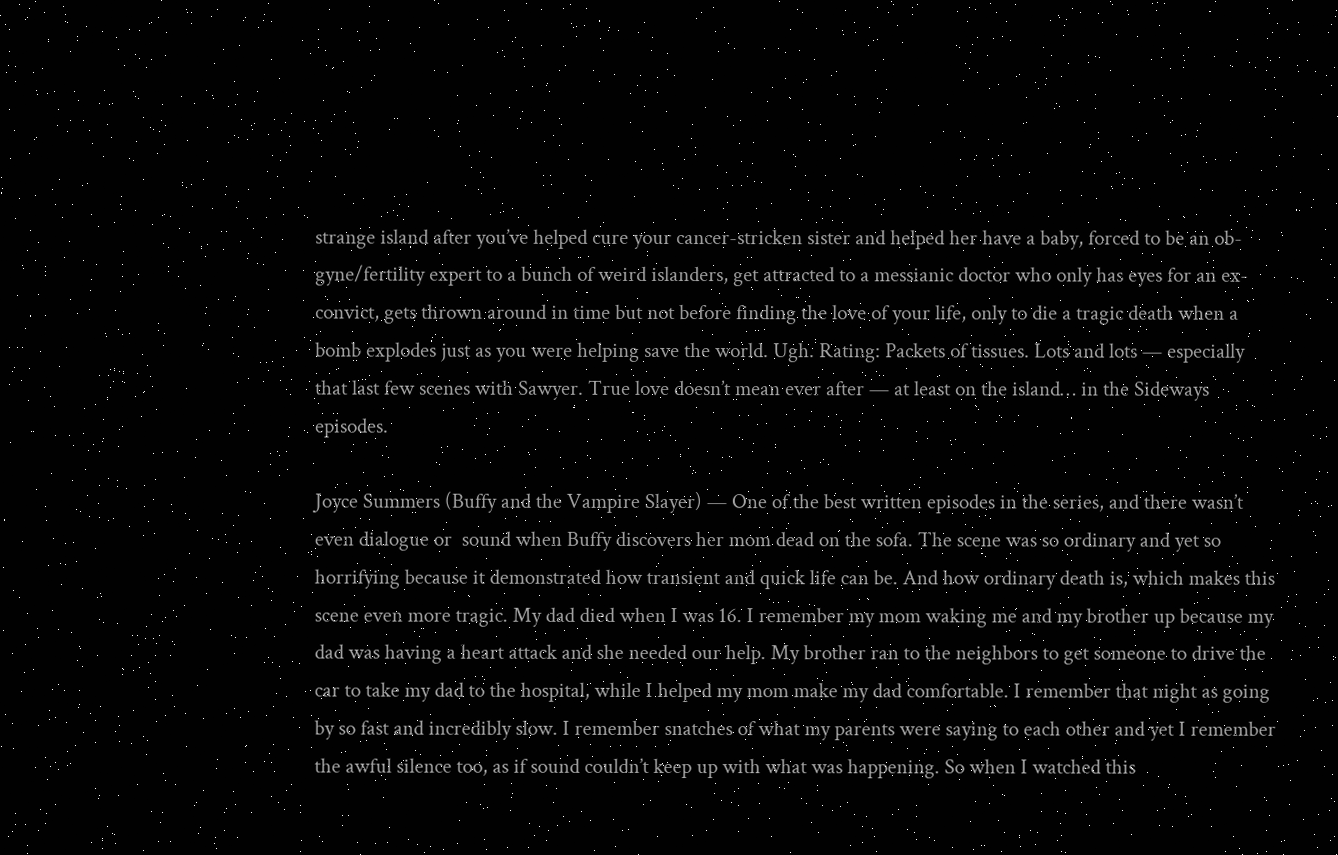strange island after you’ve helped cure your cancer-stricken sister and helped her have a baby, forced to be an ob-gyne/fertility expert to a bunch of weird islanders, get attracted to a messianic doctor who only has eyes for an ex-convict, gets thrown around in time but not before finding the love of your life, only to die a tragic death when a bomb explodes just as you were helping save the world. Ugh. Rating: Packets of tissues. Lots and lots — especially that last few scenes with Sawyer. True love doesn’t mean ever after — at least on the island… in the Sideways episodes.

Joyce Summers (Buffy and the Vampire Slayer) — One of the best written episodes in the series, and there wasn’t even dialogue or  sound when Buffy discovers her mom dead on the sofa. The scene was so ordinary and yet so horrifying because it demonstrated how transient and quick life can be. And how ordinary death is, which makes this scene even more tragic. My dad died when I was 16. I remember my mom waking me and my brother up because my dad was having a heart attack and she needed our help. My brother ran to the neighbors to get someone to drive the car to take my dad to the hospital, while I helped my mom make my dad comfortable. I remember that night as going by so fast and incredibly slow. I remember snatches of what my parents were saying to each other and yet I remember the awful silence too, as if sound couldn’t keep up with what was happening. So when I watched this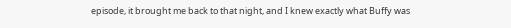episode, it brought me back to that night, and I knew exactly what Buffy was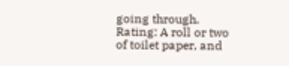going through. Rating: A roll or two of toilet paper, and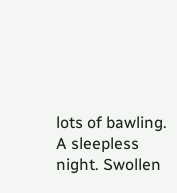lots of bawling. A sleepless night. Swollen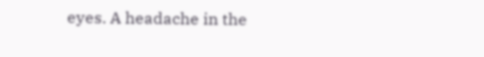eyes. A headache in the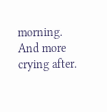morning. And more crying after.